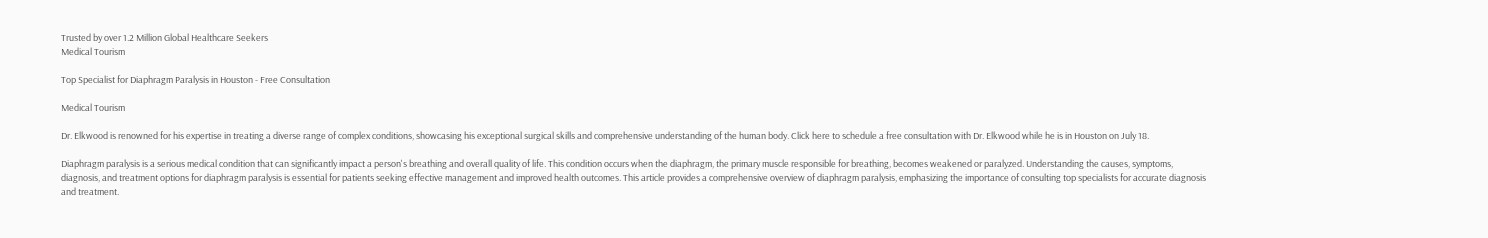Trusted by over 1.2 Million Global Healthcare Seekers
Medical Tourism

Top Specialist for Diaphragm Paralysis in Houston - Free Consultation

Medical Tourism

Dr. Elkwood is renowned for his expertise in treating a diverse range of complex conditions, showcasing his exceptional surgical skills and comprehensive understanding of the human body. Click here to schedule a free consultation with Dr. Elkwood while he is in Houston on July 18.

Diaphragm paralysis is a serious medical condition that can significantly impact a person's breathing and overall quality of life. This condition occurs when the diaphragm, the primary muscle responsible for breathing, becomes weakened or paralyzed. Understanding the causes, symptoms, diagnosis, and treatment options for diaphragm paralysis is essential for patients seeking effective management and improved health outcomes. This article provides a comprehensive overview of diaphragm paralysis, emphasizing the importance of consulting top specialists for accurate diagnosis and treatment.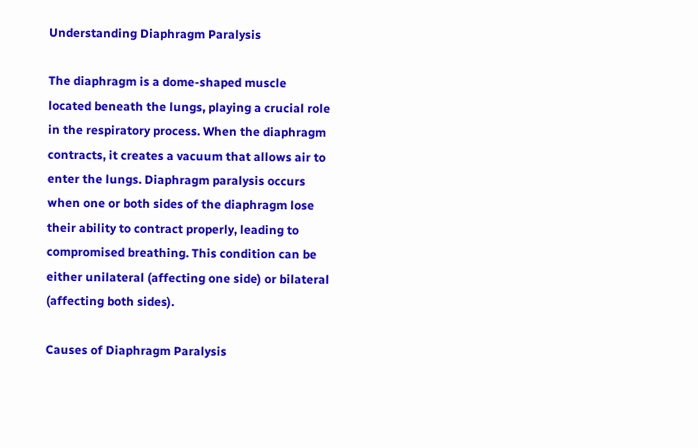Understanding Diaphragm Paralysis

The diaphragm is a dome-shaped muscle located beneath the lungs, playing a crucial role in the respiratory process. When the diaphragm contracts, it creates a vacuum that allows air to enter the lungs. Diaphragm paralysis occurs when one or both sides of the diaphragm lose their ability to contract properly, leading to compromised breathing. This condition can be either unilateral (affecting one side) or bilateral (affecting both sides).

Causes of Diaphragm Paralysis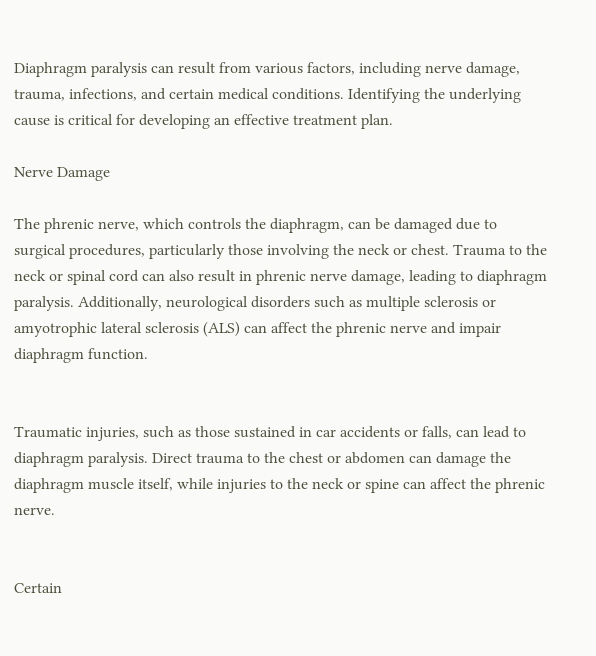Diaphragm paralysis can result from various factors, including nerve damage, trauma, infections, and certain medical conditions. Identifying the underlying cause is critical for developing an effective treatment plan.

Nerve Damage

The phrenic nerve, which controls the diaphragm, can be damaged due to surgical procedures, particularly those involving the neck or chest. Trauma to the neck or spinal cord can also result in phrenic nerve damage, leading to diaphragm paralysis. Additionally, neurological disorders such as multiple sclerosis or amyotrophic lateral sclerosis (ALS) can affect the phrenic nerve and impair diaphragm function.


Traumatic injuries, such as those sustained in car accidents or falls, can lead to diaphragm paralysis. Direct trauma to the chest or abdomen can damage the diaphragm muscle itself, while injuries to the neck or spine can affect the phrenic nerve.


Certain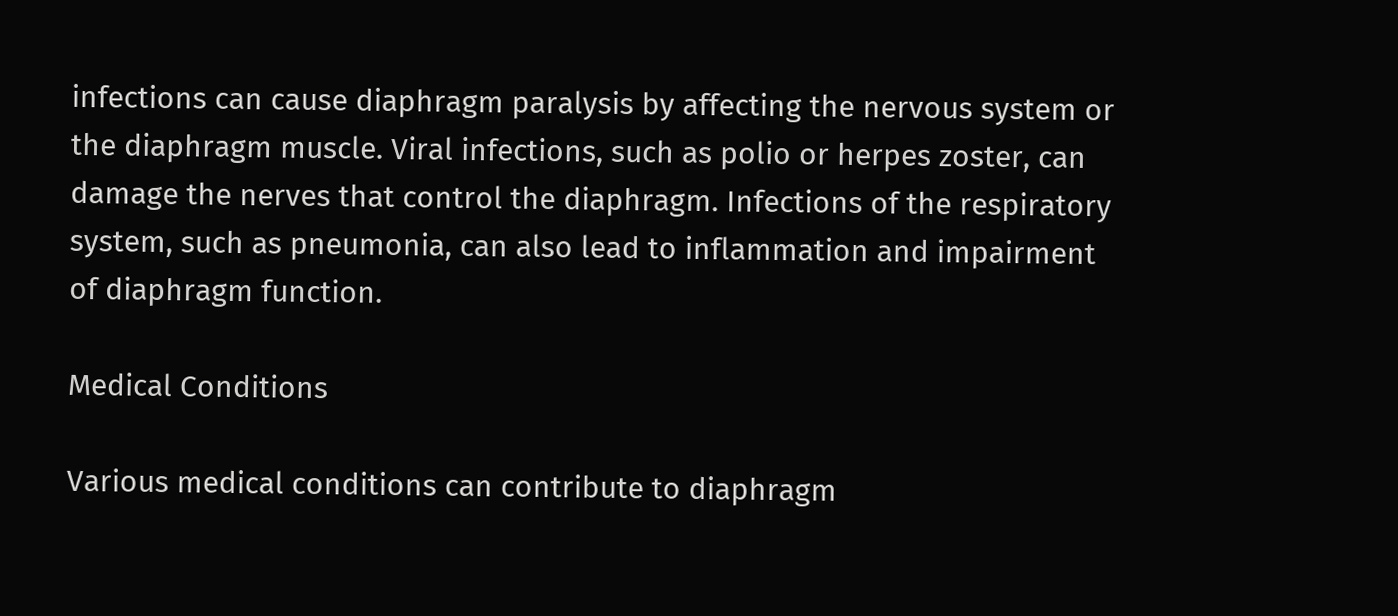infections can cause diaphragm paralysis by affecting the nervous system or the diaphragm muscle. Viral infections, such as polio or herpes zoster, can damage the nerves that control the diaphragm. Infections of the respiratory system, such as pneumonia, can also lead to inflammation and impairment of diaphragm function.

Medical Conditions

Various medical conditions can contribute to diaphragm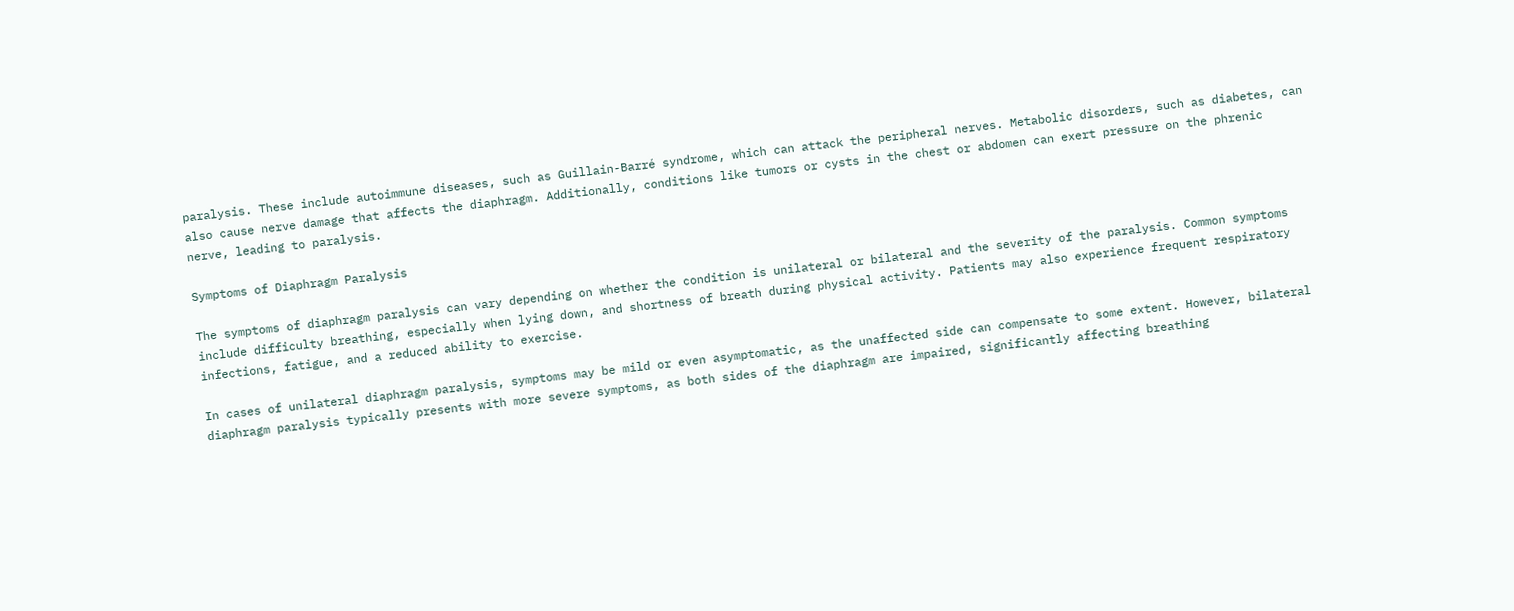paralysis. These include autoimmune diseases, such as Guillain-Barré syndrome, which can attack the peripheral nerves. Metabolic disorders, such as diabetes, can also cause nerve damage that affects the diaphragm. Additionally, conditions like tumors or cysts in the chest or abdomen can exert pressure on the phrenic nerve, leading to paralysis.

Symptoms of Diaphragm Paralysis

The symptoms of diaphragm paralysis can vary depending on whether the condition is unilateral or bilateral and the severity of the paralysis. Common symptoms include difficulty breathing, especially when lying down, and shortness of breath during physical activity. Patients may also experience frequent respiratory infections, fatigue, and a reduced ability to exercise.

In cases of unilateral diaphragm paralysis, symptoms may be mild or even asymptomatic, as the unaffected side can compensate to some extent. However, bilateral diaphragm paralysis typically presents with more severe symptoms, as both sides of the diaphragm are impaired, significantly affecting breathing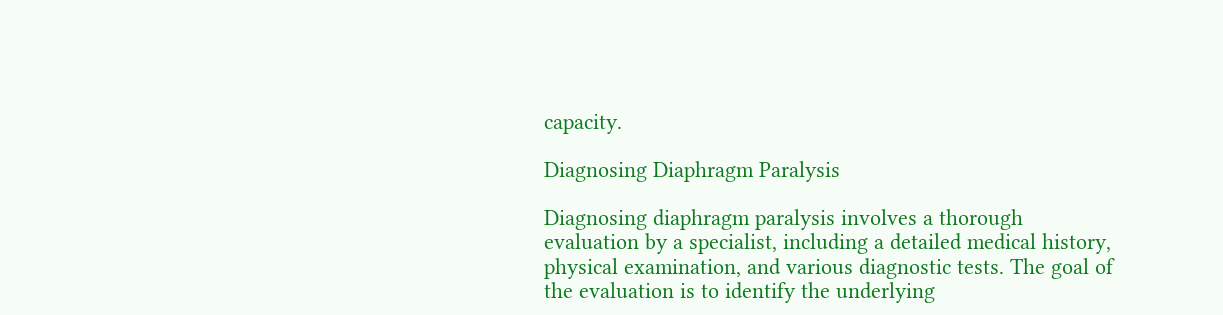capacity.

Diagnosing Diaphragm Paralysis

Diagnosing diaphragm paralysis involves a thorough evaluation by a specialist, including a detailed medical history, physical examination, and various diagnostic tests. The goal of the evaluation is to identify the underlying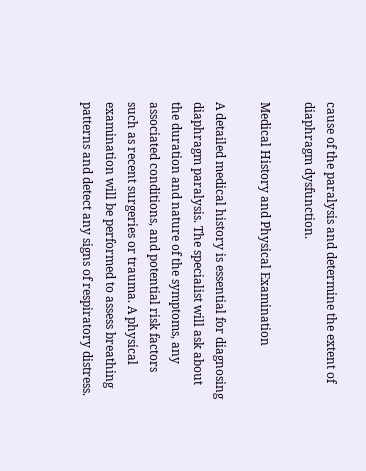cause of the paralysis and determine the extent of diaphragm dysfunction.

Medical History and Physical Examination

A detailed medical history is essential for diagnosing diaphragm paralysis. The specialist will ask about the duration and nature of the symptoms, any associated conditions, and potential risk factors such as recent surgeries or trauma. A physical examination will be performed to assess breathing patterns and detect any signs of respiratory distress.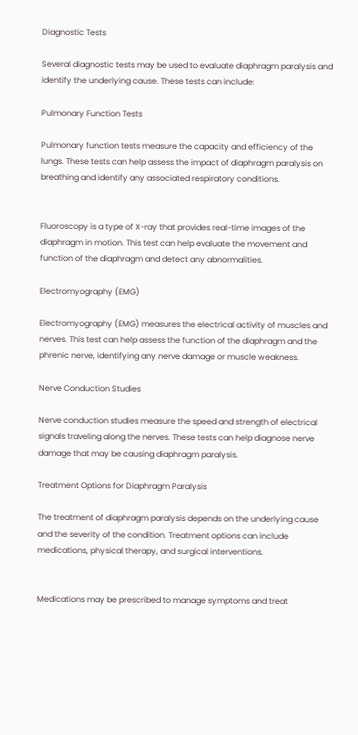Diagnostic Tests

Several diagnostic tests may be used to evaluate diaphragm paralysis and identify the underlying cause. These tests can include:

Pulmonary Function Tests

Pulmonary function tests measure the capacity and efficiency of the lungs. These tests can help assess the impact of diaphragm paralysis on breathing and identify any associated respiratory conditions.


Fluoroscopy is a type of X-ray that provides real-time images of the diaphragm in motion. This test can help evaluate the movement and function of the diaphragm and detect any abnormalities.

Electromyography (EMG)

Electromyography (EMG) measures the electrical activity of muscles and nerves. This test can help assess the function of the diaphragm and the phrenic nerve, identifying any nerve damage or muscle weakness.

Nerve Conduction Studies

Nerve conduction studies measure the speed and strength of electrical signals traveling along the nerves. These tests can help diagnose nerve damage that may be causing diaphragm paralysis.

Treatment Options for Diaphragm Paralysis

The treatment of diaphragm paralysis depends on the underlying cause and the severity of the condition. Treatment options can include medications, physical therapy, and surgical interventions.


Medications may be prescribed to manage symptoms and treat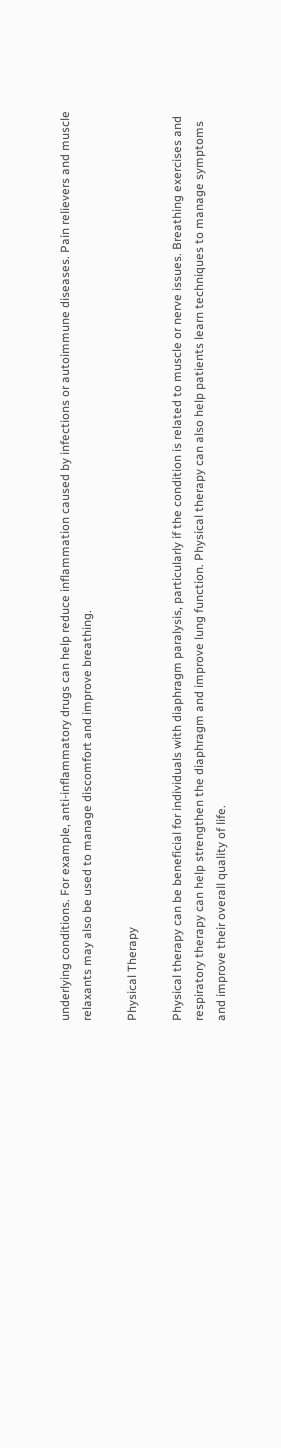underlying conditions. For example, anti-inflammatory drugs can help reduce inflammation caused by infections or autoimmune diseases. Pain relievers and muscle relaxants may also be used to manage discomfort and improve breathing.

Physical Therapy

Physical therapy can be beneficial for individuals with diaphragm paralysis, particularly if the condition is related to muscle or nerve issues. Breathing exercises and respiratory therapy can help strengthen the diaphragm and improve lung function. Physical therapy can also help patients learn techniques to manage symptoms and improve their overall quality of life.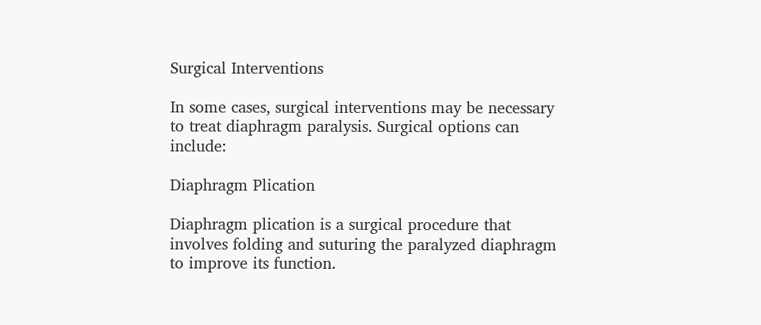Surgical Interventions

In some cases, surgical interventions may be necessary to treat diaphragm paralysis. Surgical options can include:

Diaphragm Plication

Diaphragm plication is a surgical procedure that involves folding and suturing the paralyzed diaphragm to improve its function.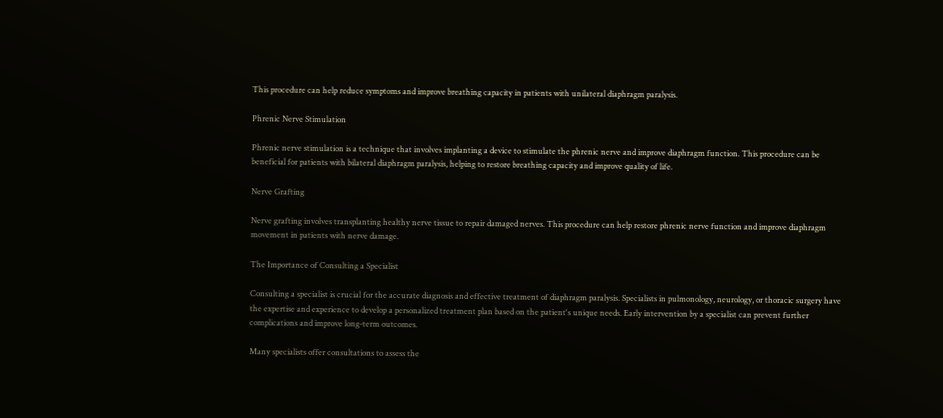This procedure can help reduce symptoms and improve breathing capacity in patients with unilateral diaphragm paralysis.

Phrenic Nerve Stimulation

Phrenic nerve stimulation is a technique that involves implanting a device to stimulate the phrenic nerve and improve diaphragm function. This procedure can be beneficial for patients with bilateral diaphragm paralysis, helping to restore breathing capacity and improve quality of life.

Nerve Grafting

Nerve grafting involves transplanting healthy nerve tissue to repair damaged nerves. This procedure can help restore phrenic nerve function and improve diaphragm movement in patients with nerve damage.

The Importance of Consulting a Specialist

Consulting a specialist is crucial for the accurate diagnosis and effective treatment of diaphragm paralysis. Specialists in pulmonology, neurology, or thoracic surgery have the expertise and experience to develop a personalized treatment plan based on the patient's unique needs. Early intervention by a specialist can prevent further complications and improve long-term outcomes.

Many specialists offer consultations to assess the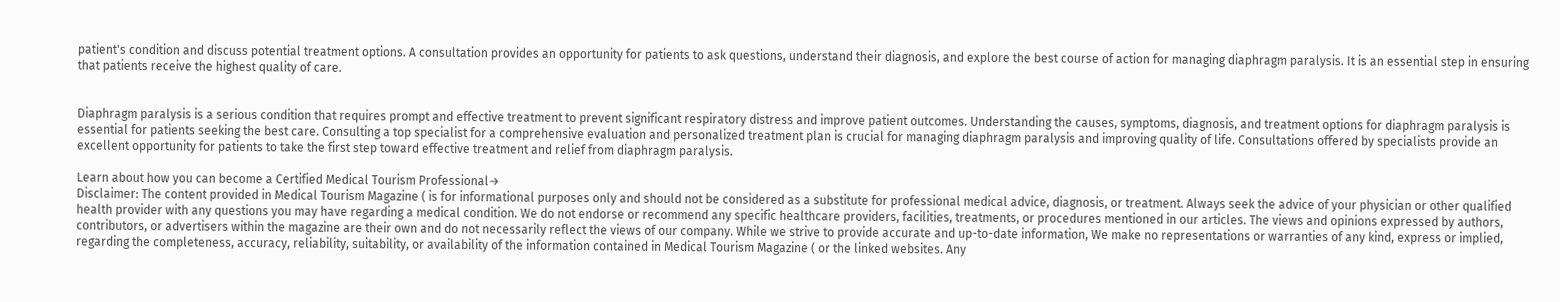patient's condition and discuss potential treatment options. A consultation provides an opportunity for patients to ask questions, understand their diagnosis, and explore the best course of action for managing diaphragm paralysis. It is an essential step in ensuring that patients receive the highest quality of care.


Diaphragm paralysis is a serious condition that requires prompt and effective treatment to prevent significant respiratory distress and improve patient outcomes. Understanding the causes, symptoms, diagnosis, and treatment options for diaphragm paralysis is essential for patients seeking the best care. Consulting a top specialist for a comprehensive evaluation and personalized treatment plan is crucial for managing diaphragm paralysis and improving quality of life. Consultations offered by specialists provide an excellent opportunity for patients to take the first step toward effective treatment and relief from diaphragm paralysis.

Learn about how you can become a Certified Medical Tourism Professional→
Disclaimer: The content provided in Medical Tourism Magazine ( is for informational purposes only and should not be considered as a substitute for professional medical advice, diagnosis, or treatment. Always seek the advice of your physician or other qualified health provider with any questions you may have regarding a medical condition. We do not endorse or recommend any specific healthcare providers, facilities, treatments, or procedures mentioned in our articles. The views and opinions expressed by authors, contributors, or advertisers within the magazine are their own and do not necessarily reflect the views of our company. While we strive to provide accurate and up-to-date information, We make no representations or warranties of any kind, express or implied, regarding the completeness, accuracy, reliability, suitability, or availability of the information contained in Medical Tourism Magazine ( or the linked websites. Any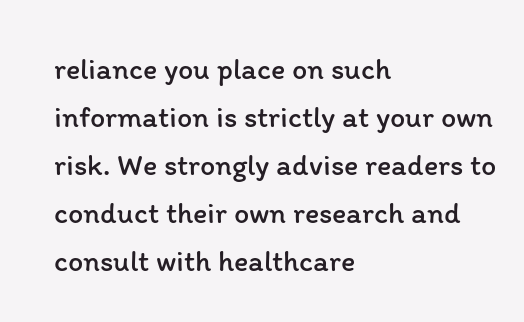reliance you place on such information is strictly at your own risk. We strongly advise readers to conduct their own research and consult with healthcare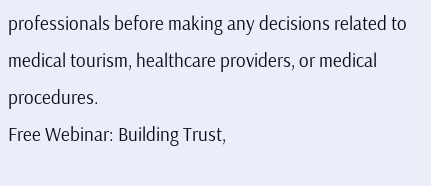professionals before making any decisions related to medical tourism, healthcare providers, or medical procedures.
Free Webinar: Building Trust,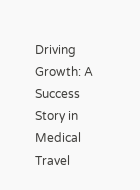Driving Growth: A Success Story in Medical Travel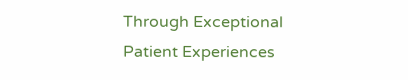Through Exceptional Patient Experiences